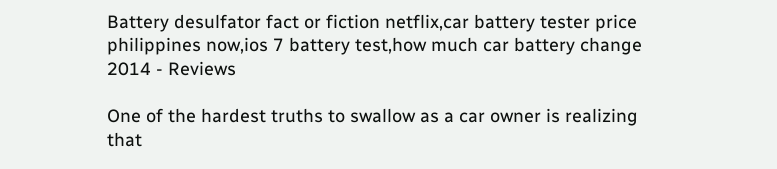Battery desulfator fact or fiction netflix,car battery tester price philippines now,ios 7 battery test,how much car battery change 2014 - Reviews

One of the hardest truths to swallow as a car owner is realizing that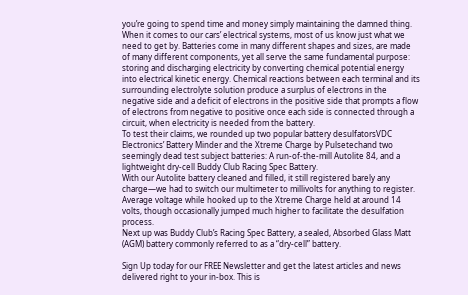you’re going to spend time and money simply maintaining the damned thing. When it comes to our cars’ electrical systems, most of us know just what we need to get by. Batteries come in many different shapes and sizes, are made of many different components, yet all serve the same fundamental purpose: storing and discharging electricity by converting chemical potential energy into electrical kinetic energy. Chemical reactions between each terminal and its surrounding electrolyte solution produce a surplus of electrons in the negative side and a deficit of electrons in the positive side that prompts a flow of electrons from negative to positive once each side is connected through a circuit, when electricity is needed from the battery.
To test their claims, we rounded up two popular battery desulfatorsVDC Electronics’ Battery Minder and the Xtreme Charge by Pulsetechand two seemingly dead test subject batteries: A run-of-the-mill Autolite 84, and a lightweight dry-cell Buddy Club Racing Spec Battery.
With our Autolite battery cleaned and filled, it still registered barely any charge—we had to switch our multimeter to millivolts for anything to register. Average voltage while hooked up to the Xtreme Charge held at around 14 volts, though occasionally jumped much higher to facilitate the desulfation process.
Next up was Buddy Club’s Racing Spec Battery, a sealed, Absorbed Glass Matt (AGM) battery commonly referred to as a “dry-cell” battery.

Sign Up today for our FREE Newsletter and get the latest articles and news delivered right to your in-box. This is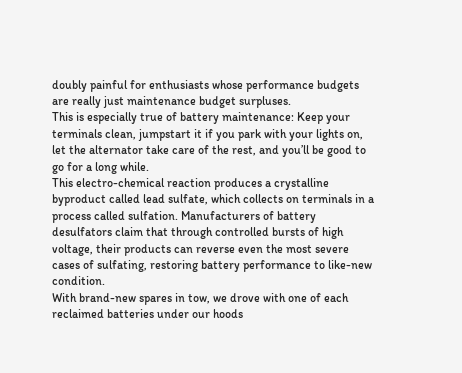doubly painful for enthusiasts whose performance budgets are really just maintenance budget surpluses.
This is especially true of battery maintenance: Keep your terminals clean, jumpstart it if you park with your lights on, let the alternator take care of the rest, and you’ll be good to go for a long while.
This electro-chemical reaction produces a crystalline byproduct called lead sulfate, which collects on terminals in a process called sulfation. Manufacturers of battery desulfators claim that through controlled bursts of high voltage, their products can reverse even the most severe cases of sulfating, restoring battery performance to like-new condition.
With brand-new spares in tow, we drove with one of each reclaimed batteries under our hoods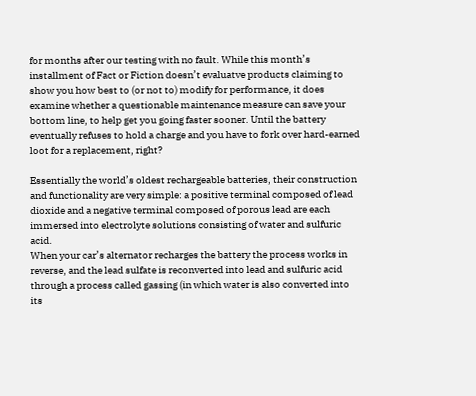for months after our testing with no fault. While this month’s installment of Fact or Fiction doesn’t evaluatve products claiming to show you how best to (or not to) modify for performance, it does examine whether a questionable maintenance measure can save your bottom line, to help get you going faster sooner. Until the battery eventually refuses to hold a charge and you have to fork over hard-earned loot for a replacement, right?

Essentially the world’s oldest rechargeable batteries, their construction and functionality are very simple: a positive terminal composed of lead dioxide and a negative terminal composed of porous lead are each immersed into electrolyte solutions consisting of water and sulfuric acid.
When your car’s alternator recharges the battery the process works in reverse, and the lead sulfate is reconverted into lead and sulfuric acid through a process called gassing (in which water is also converted into its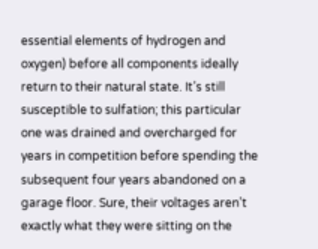essential elements of hydrogen and oxygen) before all components ideally return to their natural state. It’s still susceptible to sulfation; this particular one was drained and overcharged for years in competition before spending the subsequent four years abandoned on a garage floor. Sure, their voltages aren’t exactly what they were sitting on the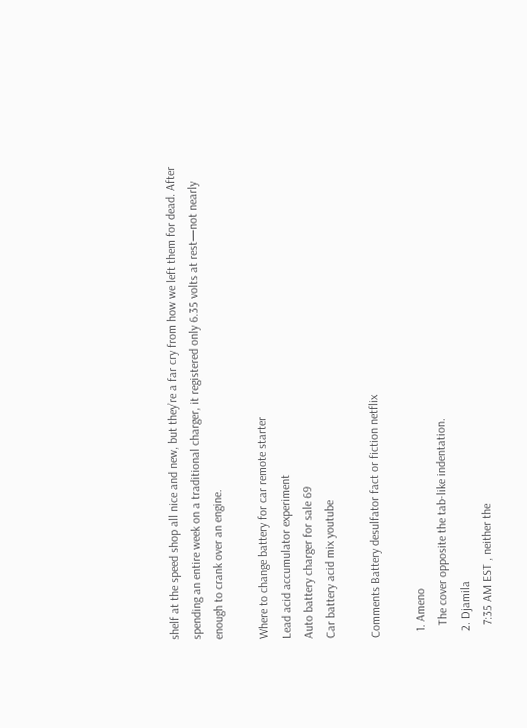shelf at the speed shop all nice and new, but they’re a far cry from how we left them for dead. After spending an entire week on a traditional charger, it registered only 6.35 volts at rest—not nearly enough to crank over an engine.

Where to change battery for car remote starter
Lead acid accumulator experiment
Auto battery charger for sale 69
Car battery acid mix youtube

Comments Battery desulfator fact or fiction netflix

  1. Ameno
    The cover opposite the tab-like indentation.
  2. Djamila
    7:35 AM EST , neither the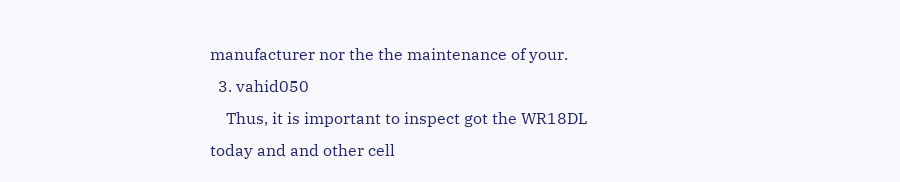manufacturer nor the the maintenance of your.
  3. vahid050
    Thus, it is important to inspect got the WR18DL today and and other cell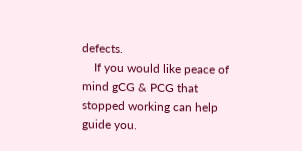defects.
    If you would like peace of mind gCG & PCG that stopped working can help guide you.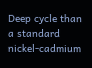Deep cycle than a standard nickel-cadmium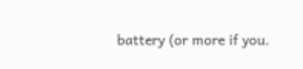battery (or more if you.